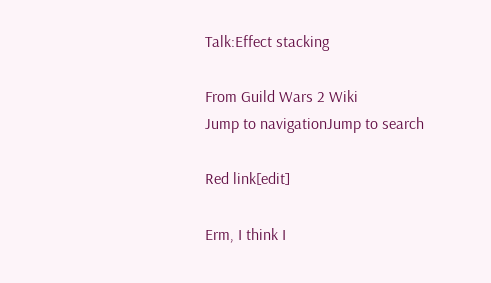Talk:Effect stacking

From Guild Wars 2 Wiki
Jump to navigationJump to search

Red link[edit]

Erm, I think I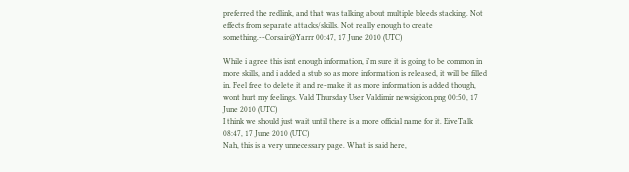preferred the redlink, and that was talking about multiple bleeds stacking. Not effects from separate attacks/skills. Not really enough to create something.--Corsair@Yarrr 00:47, 17 June 2010 (UTC)

While i agree this isnt enough information, i'm sure it is going to be common in more skills, and i added a stub so as more information is released, it will be filled in. Feel free to delete it and re-make it as more information is added though, wont hurt my feelings. Vald Thursday User Valdimir newsigicon.png 00:50, 17 June 2010 (UTC)
I think we should just wait until there is a more official name for it. EiveTalk 08:47, 17 June 2010 (UTC)
Nah, this is a very unnecessary page. What is said here,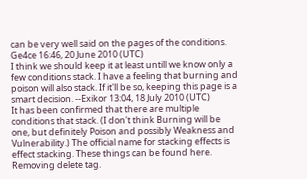can be very well said on the pages of the conditions. Ge4ce 16:46, 20 June 2010 (UTC)
I think we should keep it at least untill we know only a few conditions stack. I have a feeling that burning and poison will also stack. If it'll be so, keeping this page is a smart decision. --Exikor 13:04, 18 July 2010 (UTC)
It has been confirmed that there are multiple conditions that stack. (I don't think Burning will be one, but definitely Poison and possibly Weakness and Vulnerability.) The official name for stacking effects is effect stacking. These things can be found here. Removing delete tag.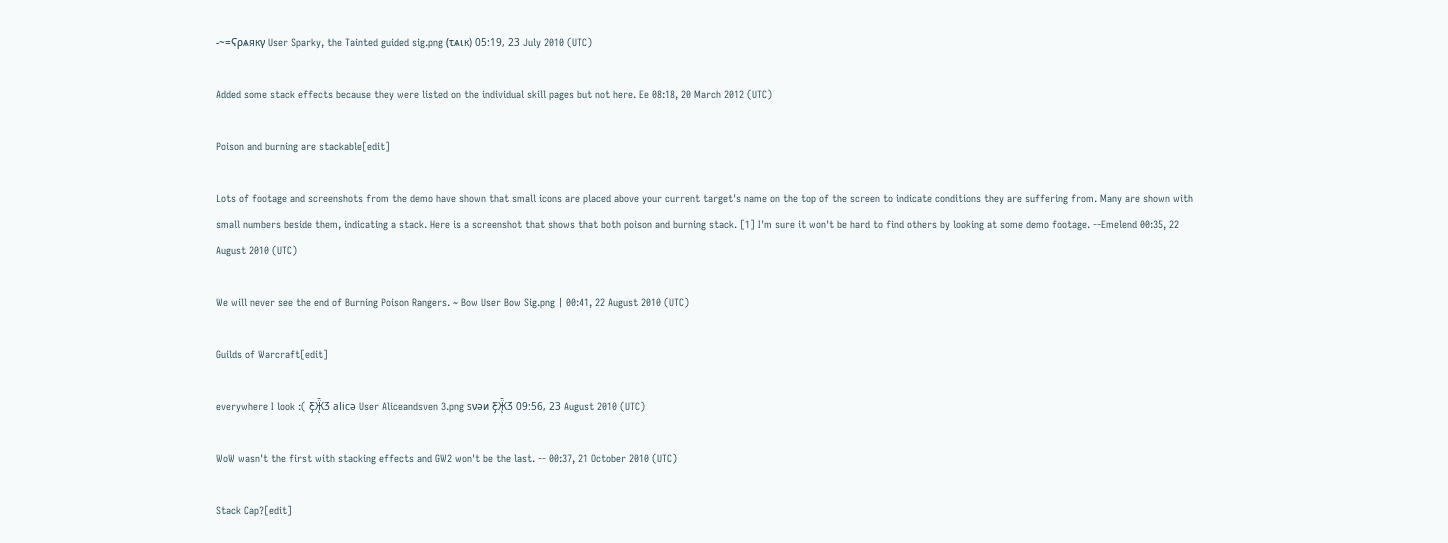-~=Ϛρѧякγ User Sparky, the Tainted guided sig.png (τѧιк) 05:19, 23 July 2010 (UTC)

Added some stack effects because they were listed on the individual skill pages but not here. Ee 08:18, 20 March 2012 (UTC)

Poison and burning are stackable[edit]

Lots of footage and screenshots from the demo have shown that small icons are placed above your current target's name on the top of the screen to indicate conditions they are suffering from. Many are shown with small numbers beside them, indicating a stack. Here is a screenshot that shows that both poison and burning stack. [1] I'm sure it won't be hard to find others by looking at some demo footage. --Emelend 00:35, 22 August 2010 (UTC)

We will never see the end of Burning Poison Rangers. ~ Bow User Bow Sig.png | 00:41, 22 August 2010 (UTC)

Guilds of Warcraft[edit]

everywhere I look :( Ƹ̵̡Ӝ̵̨̄Ʒ аІiсә User Aliceandsven 3.png ѕνәи Ƹ̵̡Ӝ̵̨̄Ʒ 09:56, 23 August 2010 (UTC)

WoW wasn't the first with stacking effects and GW2 won't be the last. -- 00:37, 21 October 2010 (UTC)

Stack Cap?[edit]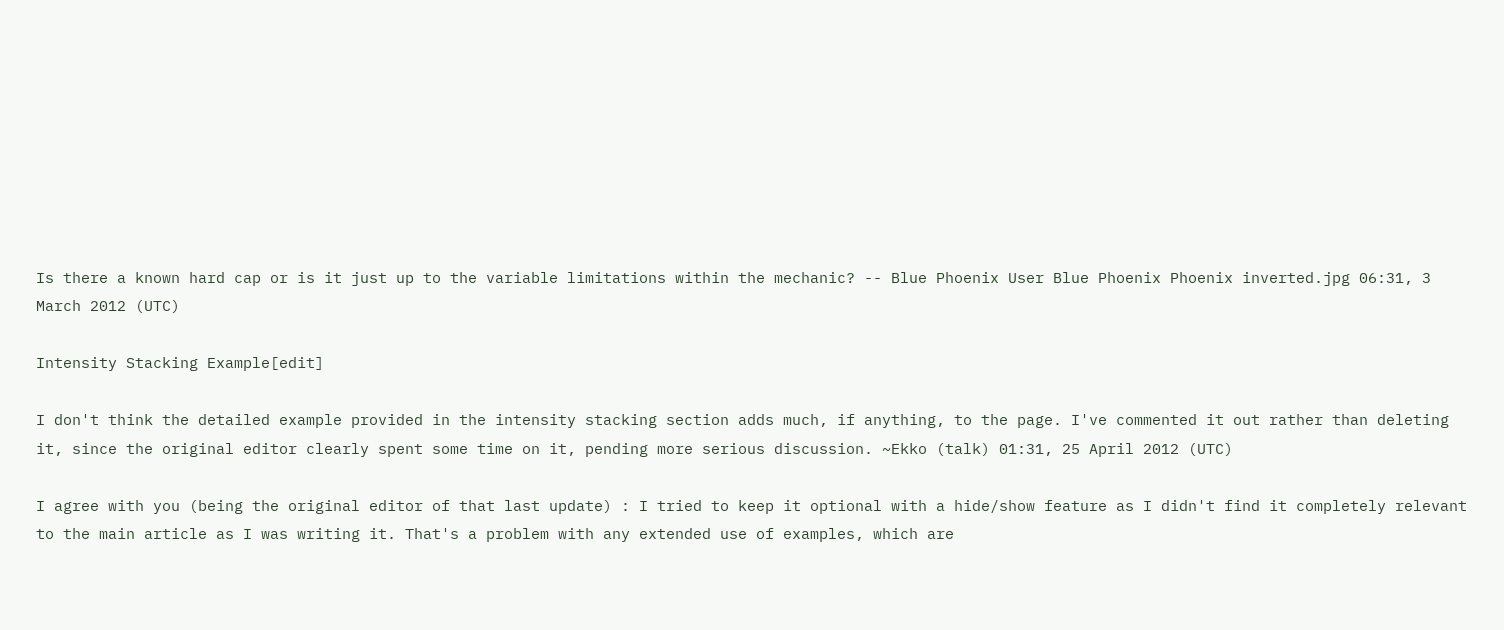Is there a known hard cap or is it just up to the variable limitations within the mechanic? -- Blue Phoenix User Blue Phoenix Phoenix inverted.jpg 06:31, 3 March 2012 (UTC)

Intensity Stacking Example[edit]

I don't think the detailed example provided in the intensity stacking section adds much, if anything, to the page. I've commented it out rather than deleting it, since the original editor clearly spent some time on it, pending more serious discussion. ~Ekko (talk) 01:31, 25 April 2012 (UTC)

I agree with you (being the original editor of that last update) : I tried to keep it optional with a hide/show feature as I didn't find it completely relevant to the main article as I was writing it. That's a problem with any extended use of examples, which are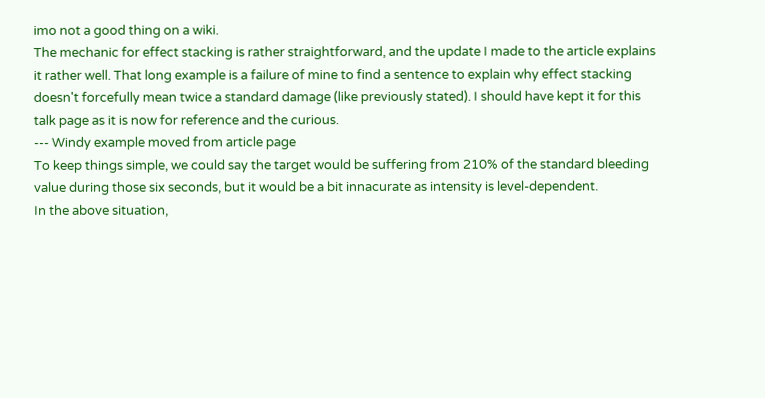imo not a good thing on a wiki.
The mechanic for effect stacking is rather straightforward, and the update I made to the article explains it rather well. That long example is a failure of mine to find a sentence to explain why effect stacking doesn't forcefully mean twice a standard damage (like previously stated). I should have kept it for this talk page as it is now for reference and the curious.
--- Windy example moved from article page
To keep things simple, we could say the target would be suffering from 210% of the standard bleeding value during those six seconds, but it would be a bit innacurate as intensity is level-dependent.
In the above situation,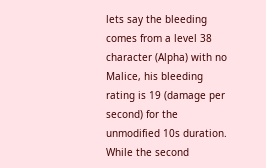lets say the bleeding comes from a level 38 character (Alpha) with no Malice, his bleeding rating is 19 (damage per second) for the unmodified 10s duration. While the second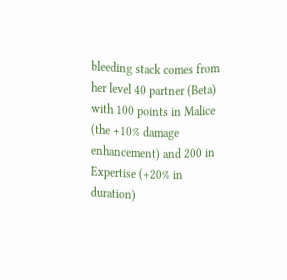bleeding stack comes from her level 40 partner (Beta) with 100 points in Malice (the +10% damage enhancement) and 200 in Expertise (+20% in duration)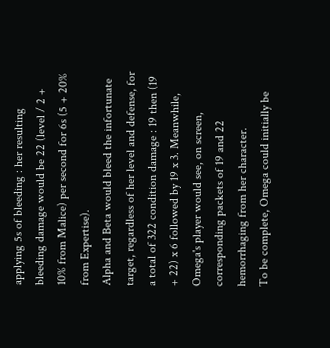applying 5s of bleeding : her resulting bleeding damage would be 22 (level / 2 + 10% from Malice) per second for 6s (5 + 20% from Expertise).
Alpha and Beta would bleed the infortunate target, regardless of her level and defense, for a total of 322 condition damage : 19 then (19 + 22) x 6 followed by 19 x 3. Meanwhile, Omega's player would see, on screen, corresponding packets of 19 and 22 hemorrhaging from her character.
To be complete, Omega could initially be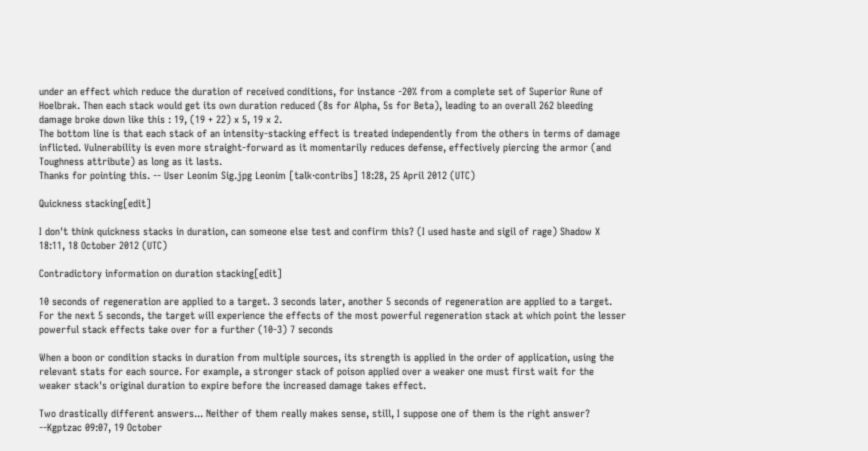under an effect which reduce the duration of received conditions, for instance -20% from a complete set of Superior Rune of Hoelbrak. Then each stack would get its own duration reduced (8s for Alpha, 5s for Beta), leading to an overall 262 bleeding damage broke down like this : 19, (19 + 22) x 5, 19 x 2.
The bottom line is that each stack of an intensity-stacking effect is treated independently from the others in terms of damage inflicted. Vulnerability is even more straight-forward as it momentarily reduces defense, effectively piercing the armor (and Toughness attribute) as long as it lasts.
Thanks for pointing this. -- User Leonim Sig.jpg Leonim [talk·contribs] 18:28, 25 April 2012 (UTC)

Quickness stacking[edit]

I don't think quickness stacks in duration, can someone else test and confirm this? (I used haste and sigil of rage) Shadow X 18:11, 18 October 2012 (UTC)

Contradictory information on duration stacking[edit]

10 seconds of regeneration are applied to a target. 3 seconds later, another 5 seconds of regeneration are applied to a target. For the next 5 seconds, the target will experience the effects of the most powerful regeneration stack at which point the lesser powerful stack effects take over for a further (10-3) 7 seconds

When a boon or condition stacks in duration from multiple sources, its strength is applied in the order of application, using the relevant stats for each source. For example, a stronger stack of poison applied over a weaker one must first wait for the weaker stack's original duration to expire before the increased damage takes effect.

Two drastically different answers... Neither of them really makes sense, still, I suppose one of them is the right answer? --Kgptzac 09:07, 19 October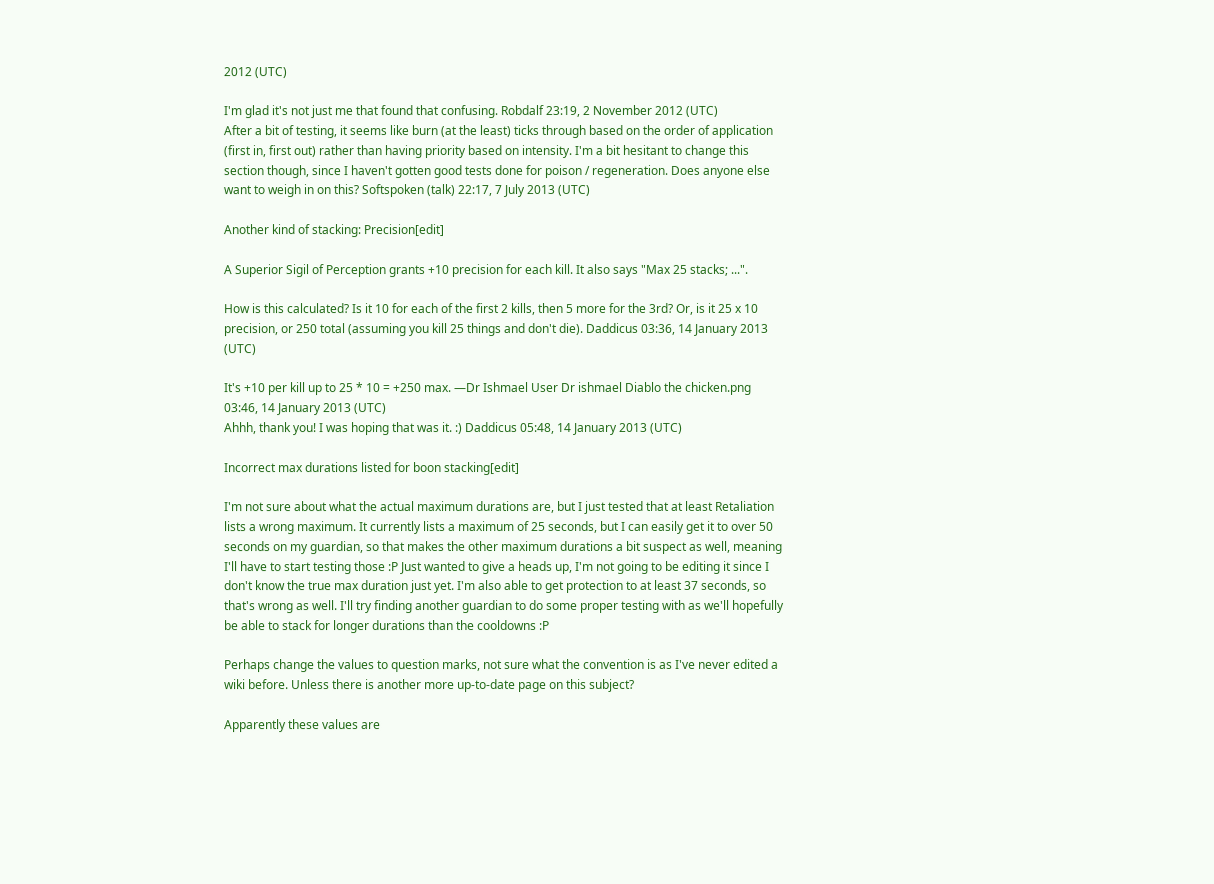2012 (UTC)

I'm glad it's not just me that found that confusing. Robdalf 23:19, 2 November 2012 (UTC)
After a bit of testing, it seems like burn (at the least) ticks through based on the order of application (first in, first out) rather than having priority based on intensity. I'm a bit hesitant to change this section though, since I haven't gotten good tests done for poison / regeneration. Does anyone else want to weigh in on this? Softspoken (talk) 22:17, 7 July 2013 (UTC)

Another kind of stacking: Precision[edit]

A Superior Sigil of Perception grants +10 precision for each kill. It also says "Max 25 stacks; ...".

How is this calculated? Is it 10 for each of the first 2 kills, then 5 more for the 3rd? Or, is it 25 x 10 precision, or 250 total (assuming you kill 25 things and don't die). Daddicus 03:36, 14 January 2013 (UTC)

It's +10 per kill up to 25 * 10 = +250 max. —Dr Ishmael User Dr ishmael Diablo the chicken.png 03:46, 14 January 2013 (UTC)
Ahhh, thank you! I was hoping that was it. :) Daddicus 05:48, 14 January 2013 (UTC)

Incorrect max durations listed for boon stacking[edit]

I'm not sure about what the actual maximum durations are, but I just tested that at least Retaliation lists a wrong maximum. It currently lists a maximum of 25 seconds, but I can easily get it to over 50 seconds on my guardian, so that makes the other maximum durations a bit suspect as well, meaning I'll have to start testing those :P Just wanted to give a heads up, I'm not going to be editing it since I don't know the true max duration just yet. I'm also able to get protection to at least 37 seconds, so that's wrong as well. I'll try finding another guardian to do some proper testing with as we'll hopefully be able to stack for longer durations than the cooldowns :P

Perhaps change the values to question marks, not sure what the convention is as I've never edited a wiki before. Unless there is another more up-to-date page on this subject?

Apparently these values are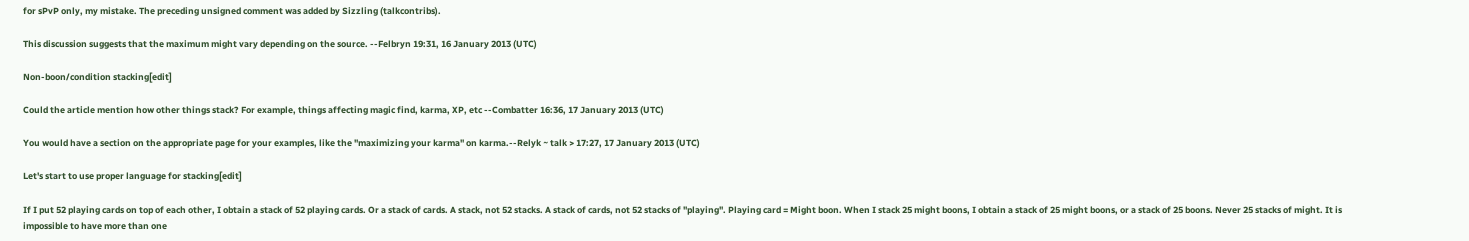for sPvP only, my mistake. The preceding unsigned comment was added by Sizzling (talkcontribs).

This discussion suggests that the maximum might vary depending on the source. --Felbryn 19:31, 16 January 2013 (UTC)

Non-boon/condition stacking[edit]

Could the article mention how other things stack? For example, things affecting magic find, karma, XP, etc --Combatter 16:36, 17 January 2013 (UTC)

You would have a section on the appropriate page for your examples, like the "maximizing your karma" on karma.--Relyk ~ talk > 17:27, 17 January 2013 (UTC)

Let's start to use proper language for stacking[edit]

If I put 52 playing cards on top of each other, I obtain a stack of 52 playing cards. Or a stack of cards. A stack, not 52 stacks. A stack of cards, not 52 stacks of "playing". Playing card = Might boon. When I stack 25 might boons, I obtain a stack of 25 might boons, or a stack of 25 boons. Never 25 stacks of might. It is impossible to have more than one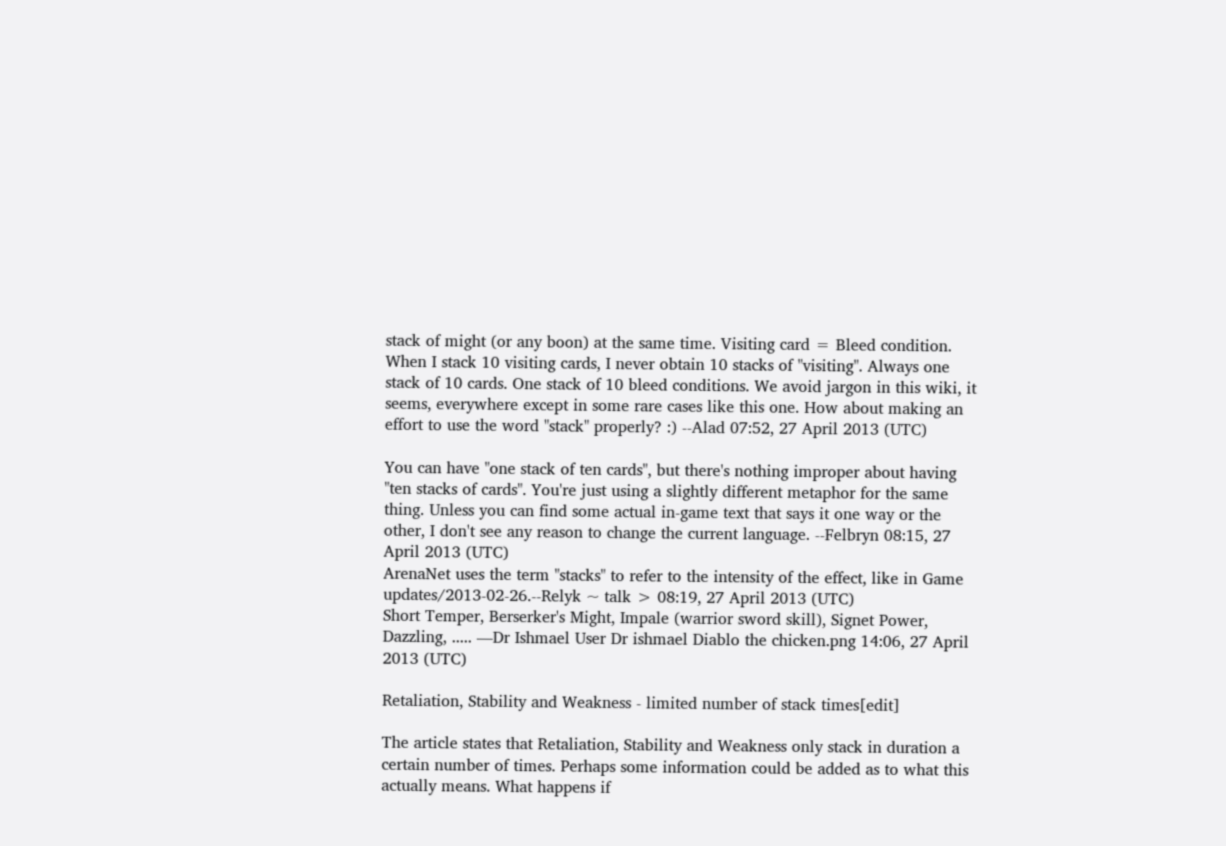stack of might (or any boon) at the same time. Visiting card = Bleed condition. When I stack 10 visiting cards, I never obtain 10 stacks of "visiting". Always one stack of 10 cards. One stack of 10 bleed conditions. We avoid jargon in this wiki, it seems, everywhere except in some rare cases like this one. How about making an effort to use the word "stack" properly? :) --Alad 07:52, 27 April 2013 (UTC)

You can have "one stack of ten cards", but there's nothing improper about having "ten stacks of cards". You're just using a slightly different metaphor for the same thing. Unless you can find some actual in-game text that says it one way or the other, I don't see any reason to change the current language. --Felbryn 08:15, 27 April 2013 (UTC)
ArenaNet uses the term "stacks" to refer to the intensity of the effect, like in Game updates/2013-02-26.--Relyk ~ talk > 08:19, 27 April 2013 (UTC)
Short Temper, Berserker's Might, Impale (warrior sword skill), Signet Power, Dazzling, ..... —Dr Ishmael User Dr ishmael Diablo the chicken.png 14:06, 27 April 2013 (UTC)

Retaliation, Stability and Weakness - limited number of stack times[edit]

The article states that Retaliation, Stability and Weakness only stack in duration a certain number of times. Perhaps some information could be added as to what this actually means. What happens if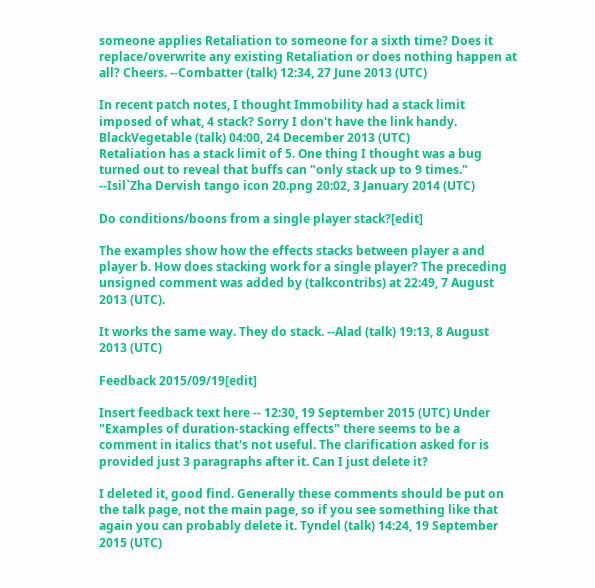someone applies Retaliation to someone for a sixth time? Does it replace/overwrite any existing Retaliation or does nothing happen at all? Cheers. --Combatter (talk) 12:34, 27 June 2013 (UTC)

In recent patch notes, I thought Immobility had a stack limit imposed of what, 4 stack? Sorry I don't have the link handy. BlackVegetable (talk) 04:00, 24 December 2013 (UTC)
Retaliation has a stack limit of 5. One thing I thought was a bug turned out to reveal that buffs can "only stack up to 9 times." --Isil`Zha Dervish tango icon 20.png 20:02, 3 January 2014 (UTC)

Do conditions/boons from a single player stack?[edit]

The examples show how the effects stacks between player a and player b. How does stacking work for a single player? The preceding unsigned comment was added by (talkcontribs) at 22:49, 7 August 2013 (UTC).

It works the same way. They do stack. --Alad (talk) 19:13, 8 August 2013 (UTC)

Feedback 2015/09/19[edit]

Insert feedback text here -- 12:30, 19 September 2015 (UTC) Under "Examples of duration-stacking effects" there seems to be a comment in italics that's not useful. The clarification asked for is provided just 3 paragraphs after it. Can I just delete it?

I deleted it, good find. Generally these comments should be put on the talk page, not the main page, so if you see something like that again you can probably delete it. Tyndel (talk) 14:24, 19 September 2015 (UTC)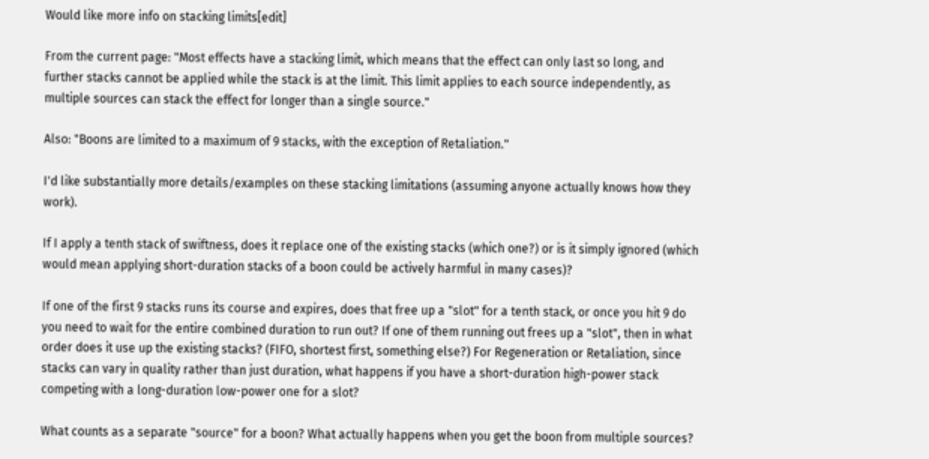Would like more info on stacking limits[edit]

From the current page: "Most effects have a stacking limit, which means that the effect can only last so long, and further stacks cannot be applied while the stack is at the limit. This limit applies to each source independently, as multiple sources can stack the effect for longer than a single source."

Also: "Boons are limited to a maximum of 9 stacks, with the exception of Retaliation."

I'd like substantially more details/examples on these stacking limitations (assuming anyone actually knows how they work).

If I apply a tenth stack of swiftness, does it replace one of the existing stacks (which one?) or is it simply ignored (which would mean applying short-duration stacks of a boon could be actively harmful in many cases)?

If one of the first 9 stacks runs its course and expires, does that free up a "slot" for a tenth stack, or once you hit 9 do you need to wait for the entire combined duration to run out? If one of them running out frees up a "slot", then in what order does it use up the existing stacks? (FIFO, shortest first, something else?) For Regeneration or Retaliation, since stacks can vary in quality rather than just duration, what happens if you have a short-duration high-power stack competing with a long-duration low-power one for a slot?

What counts as a separate "source" for a boon? What actually happens when you get the boon from multiple sources?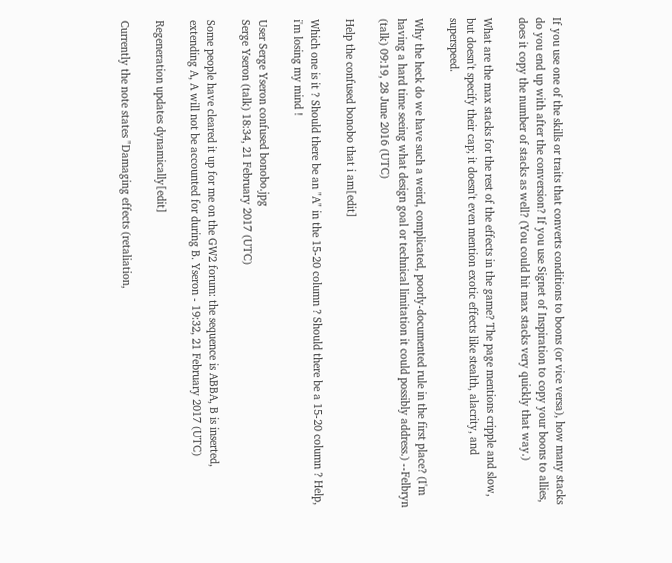If you use one of the skills or traits that converts conditions to boons (or vice versa), how many stacks do you end up with after the conversion? If you use Signet of Inspiration to copy your boons to allies, does it copy the number of stacks as well? (You could hit max stacks very quickly that way.)

What are the max stacks for the rest of the effects in the game? The page mentions cripple and slow, but doesn't specify their cap; it doesn't even mention exotic effects like stealth, alacrity, and superspeed.

Why the heck do we have such a weird, complicated, poorly-documented rule in the first place? (I'm having a hard time seeing what design goal or technical limitation it could possibly address.) --Felbryn (talk) 09:19, 28 June 2016 (UTC)

Help the confused bonobo that i am[edit]

Which one is it ? Should there be an "A" in the 15-20 column ? Should there be a 15-20 column ? Help, i'm losing my mind !

User Serge Yseron confused bonobo.jpg
Serge Yseron (talk) 18:34, 21 February 2017 (UTC)

Some people have cleared it up for me on the GW2 forum: the sequence is ABBA, B is inserted, extending A, A will not be accounted for during B. Yseron - 19:32, 21 February 2017 (UTC)

Regeneration updates dynamically[edit]

Currently the note states "Damaging effects (retaliation,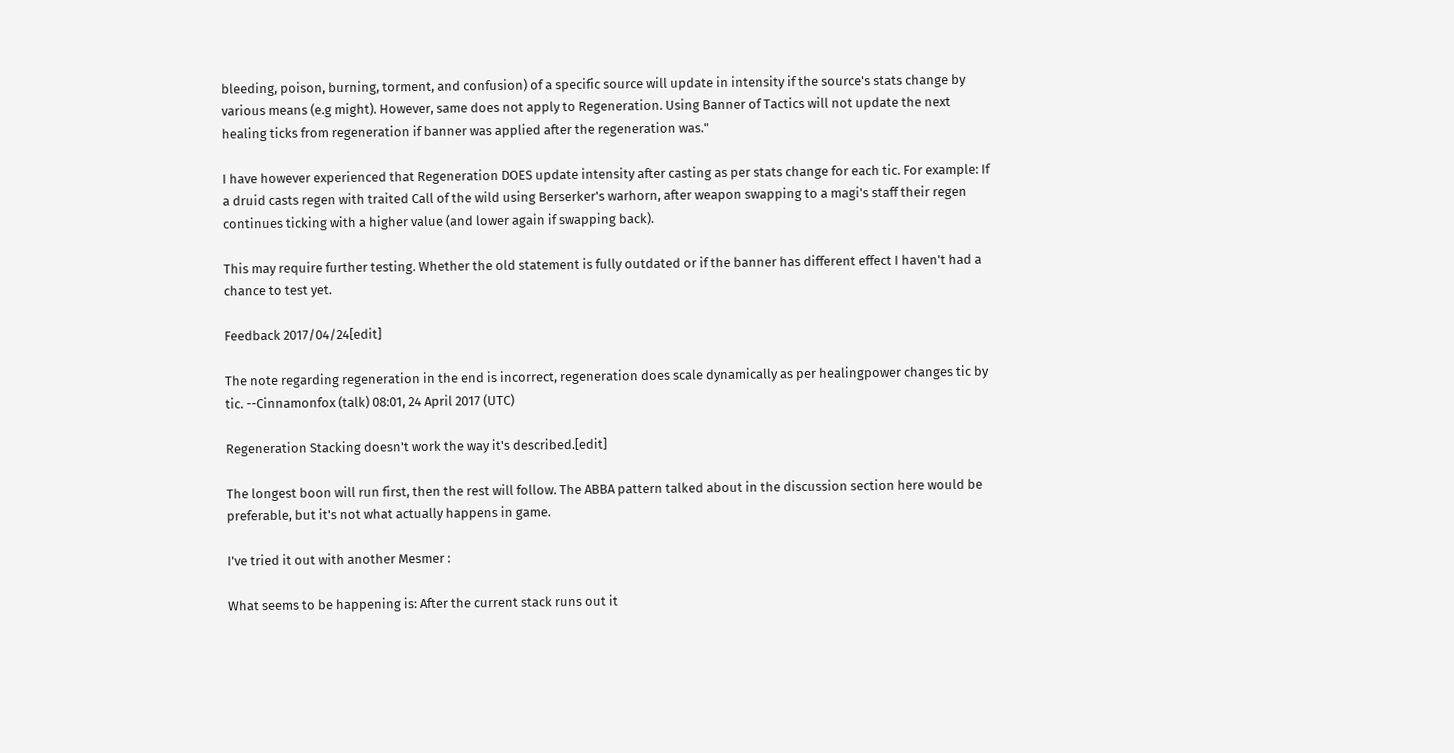bleeding, poison, burning, torment, and confusion) of a specific source will update in intensity if the source's stats change by various means (e.g might). However, same does not apply to Regeneration. Using Banner of Tactics will not update the next healing ticks from regeneration if banner was applied after the regeneration was."

I have however experienced that Regeneration DOES update intensity after casting as per stats change for each tic. For example: If a druid casts regen with traited Call of the wild using Berserker's warhorn, after weapon swapping to a magi's staff their regen continues ticking with a higher value (and lower again if swapping back).

This may require further testing. Whether the old statement is fully outdated or if the banner has different effect I haven't had a chance to test yet.

Feedback 2017/04/24[edit]

The note regarding regeneration in the end is incorrect, regeneration does scale dynamically as per healingpower changes tic by tic. --Cinnamonfox (talk) 08:01, 24 April 2017 (UTC)

Regeneration Stacking doesn't work the way it's described.[edit]

The longest boon will run first, then the rest will follow. The ABBA pattern talked about in the discussion section here would be preferable, but it's not what actually happens in game.

I've tried it out with another Mesmer :

What seems to be happening is: After the current stack runs out it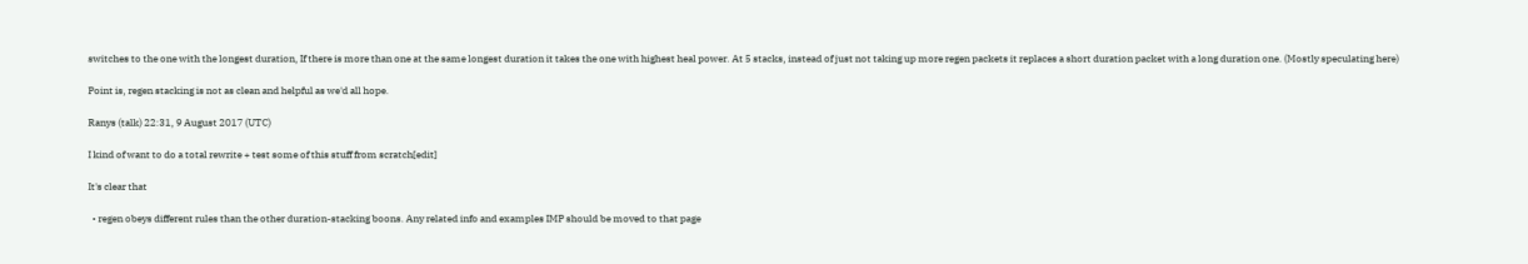switches to the one with the longest duration, If there is more than one at the same longest duration it takes the one with highest heal power. At 5 stacks, instead of just not taking up more regen packets it replaces a short duration packet with a long duration one. (Mostly speculating here)

Point is, regen stacking is not as clean and helpful as we'd all hope.

Ranys (talk) 22:31, 9 August 2017 (UTC)

I kind of want to do a total rewrite + test some of this stuff from scratch[edit]

It's clear that

  • regen obeys different rules than the other duration-stacking boons. Any related info and examples IMP should be moved to that page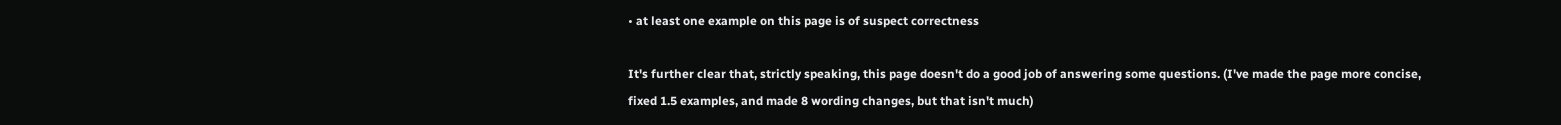• at least one example on this page is of suspect correctness

It's further clear that, strictly speaking, this page doesn't do a good job of answering some questions. (I've made the page more concise, fixed 1.5 examples, and made 8 wording changes, but that isn't much)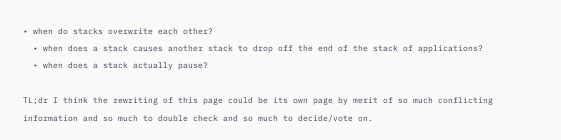• when do stacks overwrite each other?
  • when does a stack causes another stack to drop off the end of the stack of applications?
  • when does a stack actually pause?

TL;dr I think the rewriting of this page could be its own page by merit of so much conflicting information and so much to double check and so much to decide/vote on.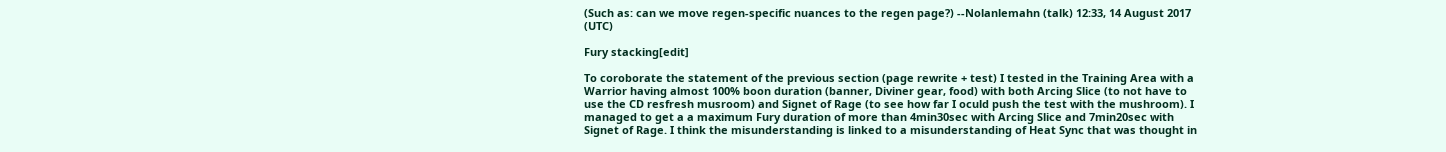(Such as: can we move regen-specific nuances to the regen page?) --Nolanlemahn (talk) 12:33, 14 August 2017 (UTC)

Fury stacking[edit]

To coroborate the statement of the previous section (page rewrite + test) I tested in the Training Area with a Warrior having almost 100% boon duration (banner, Diviner gear, food) with both Arcing Slice (to not have to use the CD resfresh musroom) and Signet of Rage (to see how far I oculd push the test with the mushroom). I managed to get a a maximum Fury duration of more than 4min30sec with Arcing Slice and 7min20sec with Signet of Rage. I think the misunderstanding is linked to a misunderstanding of Heat Sync that was thought in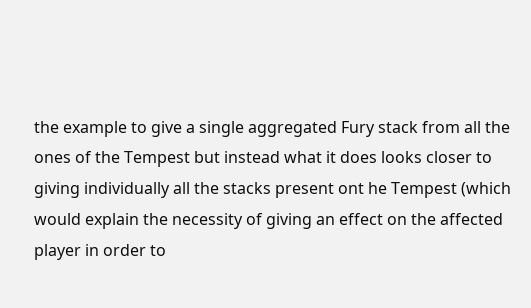the example to give a single aggregated Fury stack from all the ones of the Tempest but instead what it does looks closer to giving individually all the stacks present ont he Tempest (which would explain the necessity of giving an effect on the affected player in order to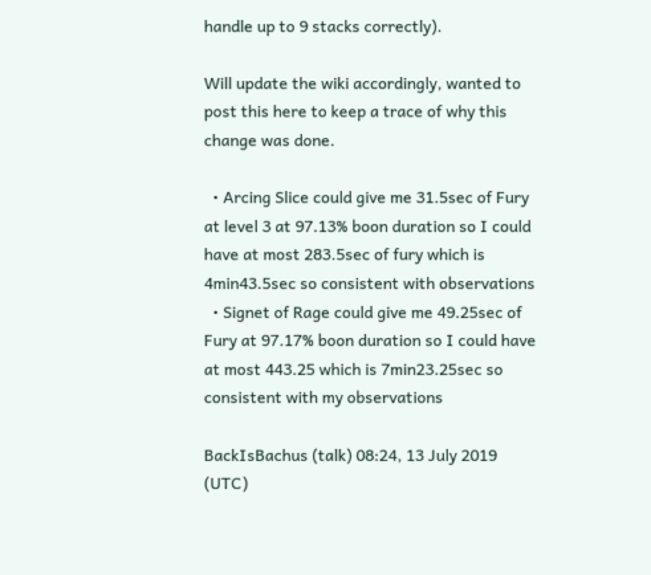handle up to 9 stacks correctly).

Will update the wiki accordingly, wanted to post this here to keep a trace of why this change was done.

  • Arcing Slice could give me 31.5sec of Fury at level 3 at 97.13% boon duration so I could have at most 283.5sec of fury which is 4min43.5sec so consistent with observations
  • Signet of Rage could give me 49.25sec of Fury at 97.17% boon duration so I could have at most 443.25 which is 7min23.25sec so consistent with my observations

BackIsBachus (talk) 08:24, 13 July 2019 (UTC)